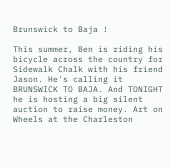Brunswick to Baja !

This summer, Ben is riding his bicycle across the country for Sidewalk Chalk with his friend Jason. He's calling it BRUNSWICK TO BAJA. And TONIGHT he is hosting a big silent auction to raise money. Art on Wheels at the Charleston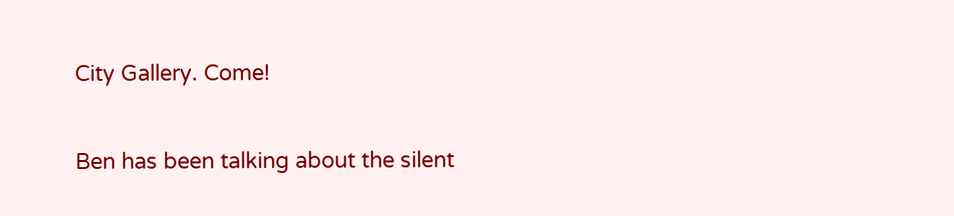City Gallery. Come!

Ben has been talking about the silent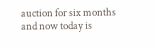auction for six months and now today is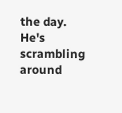the day. He's scrambling around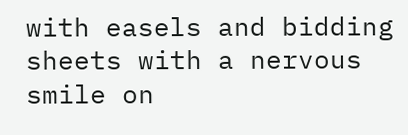with easels and bidding sheets with a nervous smile on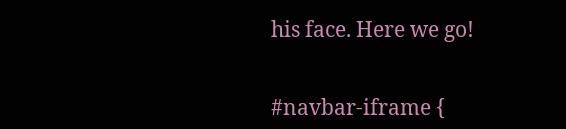his face. Here we go!


#navbar-iframe {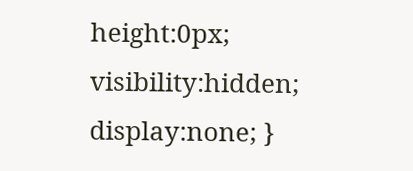height:0px; visibility:hidden; display:none; }